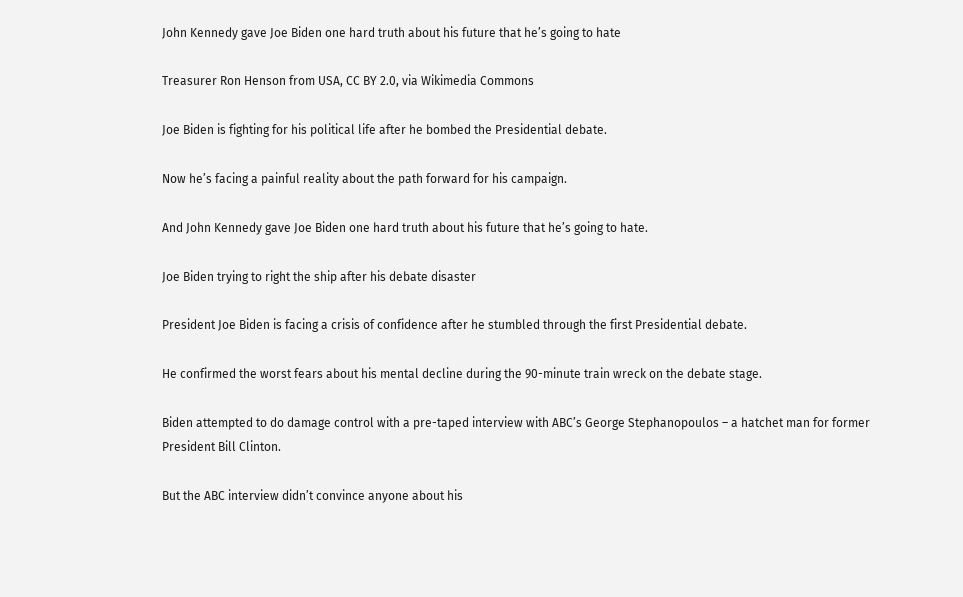John Kennedy gave Joe Biden one hard truth about his future that he’s going to hate

Treasurer Ron Henson from USA, CC BY 2.0, via Wikimedia Commons

Joe Biden is fighting for his political life after he bombed the Presidential debate.

Now he’s facing a painful reality about the path forward for his campaign.

And John Kennedy gave Joe Biden one hard truth about his future that he’s going to hate.

Joe Biden trying to right the ship after his debate disaster

President Joe Biden is facing a crisis of confidence after he stumbled through the first Presidential debate.

He confirmed the worst fears about his mental decline during the 90-minute train wreck on the debate stage.

Biden attempted to do damage control with a pre-taped interview with ABC’s George Stephanopoulos – a hatchet man for former President Bill Clinton.

But the ABC interview didn’t convince anyone about his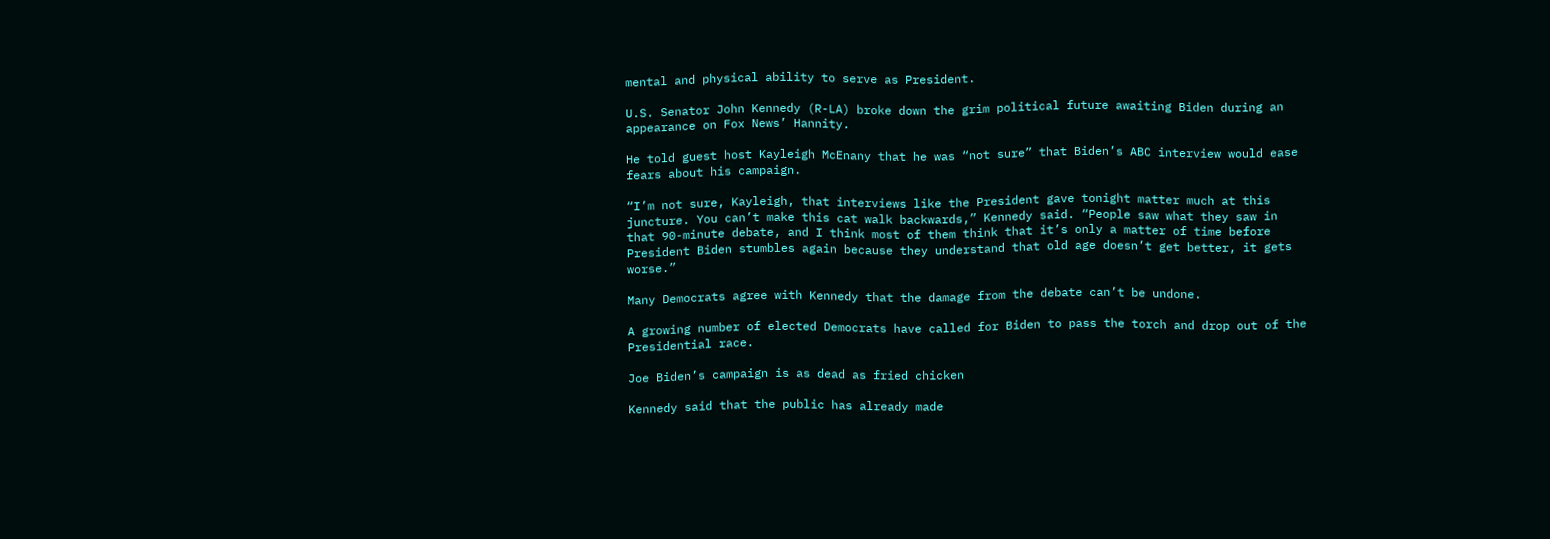mental and physical ability to serve as President.

U.S. Senator John Kennedy (R-LA) broke down the grim political future awaiting Biden during an appearance on Fox News’ Hannity.

He told guest host Kayleigh McEnany that he was “not sure” that Biden’s ABC interview would ease fears about his campaign.

“I’m not sure, Kayleigh, that interviews like the President gave tonight matter much at this juncture. You can’t make this cat walk backwards,” Kennedy said. “People saw what they saw in that 90-minute debate, and I think most of them think that it’s only a matter of time before President Biden stumbles again because they understand that old age doesn’t get better, it gets worse.”

Many Democrats agree with Kennedy that the damage from the debate can’t be undone.

A growing number of elected Democrats have called for Biden to pass the torch and drop out of the Presidential race.

Joe Biden’s campaign is as dead as fried chicken

Kennedy said that the public has already made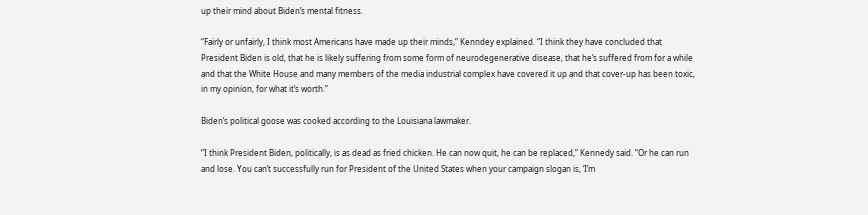up their mind about Biden’s mental fitness.

“Fairly or unfairly, I think most Americans have made up their minds,” Kenndey explained. “I think they have concluded that President Biden is old, that he is likely suffering from some form of neurodegenerative disease, that he’s suffered from for a while and that the White House and many members of the media industrial complex have covered it up and that cover-up has been toxic, in my opinion, for what it’s worth.”

Biden’s political goose was cooked according to the Louisiana lawmaker.

“I think President Biden, politically, is as dead as fried chicken. He can now quit, he can be replaced,” Kennedy said. “Or he can run and lose. You can’t successfully run for President of the United States when your campaign slogan is, ‘I’m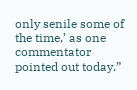only senile some of the time,’ as one commentator pointed out today.”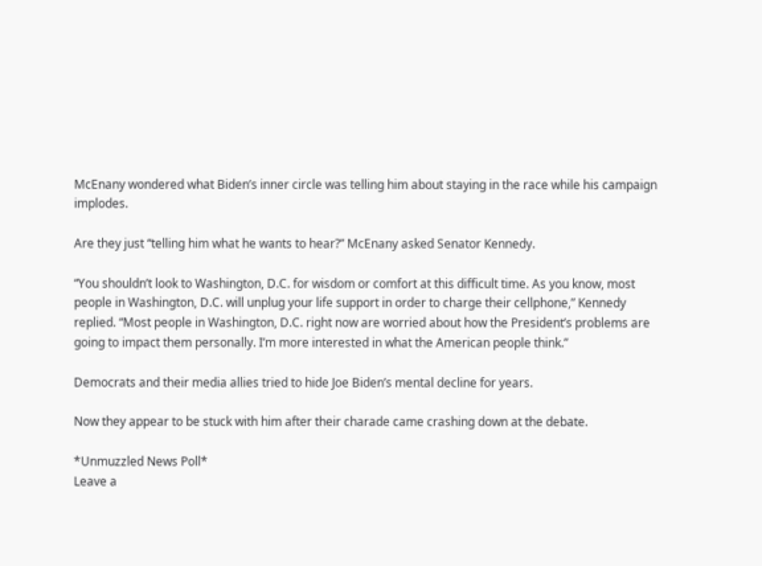McEnany wondered what Biden’s inner circle was telling him about staying in the race while his campaign implodes.

Are they just “telling him what he wants to hear?” McEnany asked Senator Kennedy.

“You shouldn’t look to Washington, D.C. for wisdom or comfort at this difficult time. As you know, most people in Washington, D.C. will unplug your life support in order to charge their cellphone,” Kennedy replied. “Most people in Washington, D.C. right now are worried about how the President’s problems are going to impact them personally. I’m more interested in what the American people think.”

Democrats and their media allies tried to hide Joe Biden’s mental decline for years.

Now they appear to be stuck with him after their charade came crashing down at the debate.

*Unmuzzled News Poll*
Leave a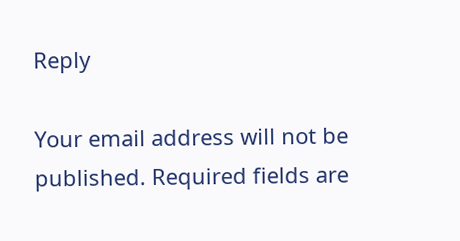Reply

Your email address will not be published. Required fields are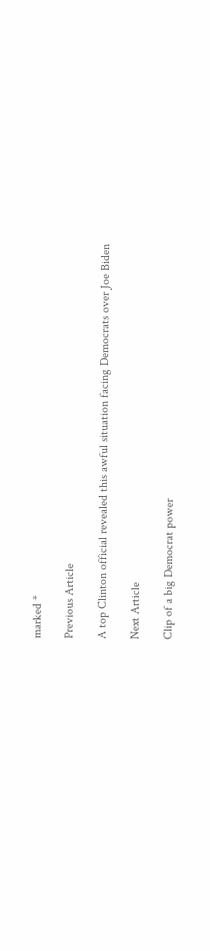marked *

Previous Article

A top Clinton official revealed this awful situation facing Democrats over Joe Biden

Next Article

Clip of a big Democrat power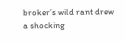broker’s wild rant drew a shocking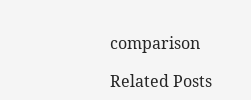comparison

Related Posts